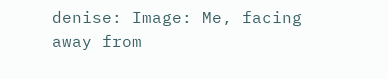denise: Image: Me, facing away from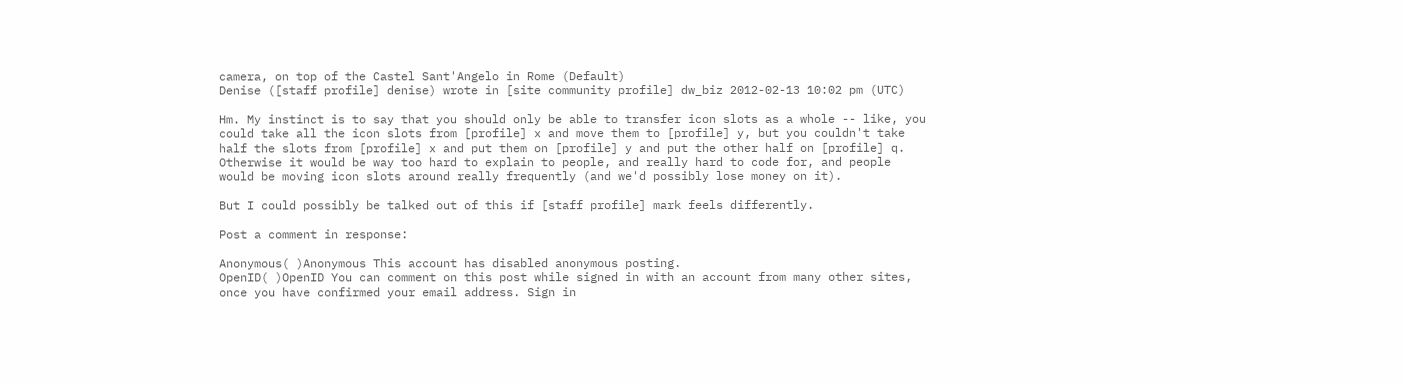camera, on top of the Castel Sant'Angelo in Rome (Default)
Denise ([staff profile] denise) wrote in [site community profile] dw_biz 2012-02-13 10:02 pm (UTC)

Hm. My instinct is to say that you should only be able to transfer icon slots as a whole -- like, you could take all the icon slots from [profile] x and move them to [profile] y, but you couldn't take half the slots from [profile] x and put them on [profile] y and put the other half on [profile] q. Otherwise it would be way too hard to explain to people, and really hard to code for, and people would be moving icon slots around really frequently (and we'd possibly lose money on it).

But I could possibly be talked out of this if [staff profile] mark feels differently.

Post a comment in response:

Anonymous( )Anonymous This account has disabled anonymous posting.
OpenID( )OpenID You can comment on this post while signed in with an account from many other sites, once you have confirmed your email address. Sign in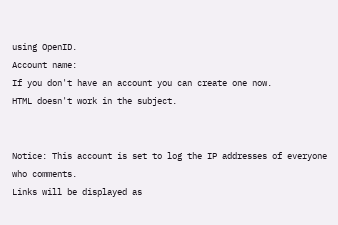using OpenID.
Account name:
If you don't have an account you can create one now.
HTML doesn't work in the subject.


Notice: This account is set to log the IP addresses of everyone who comments.
Links will be displayed as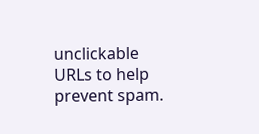unclickable URLs to help prevent spam.